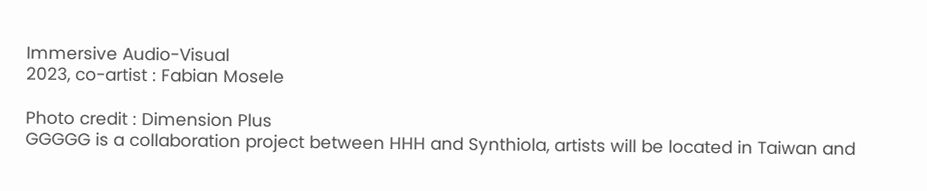Immersive Audio-Visual
2023, co-artist : Fabian Mosele

Photo credit : Dimension Plus
GGGGG is a collaboration project between HHH and Synthiola, artists will be located in Taiwan and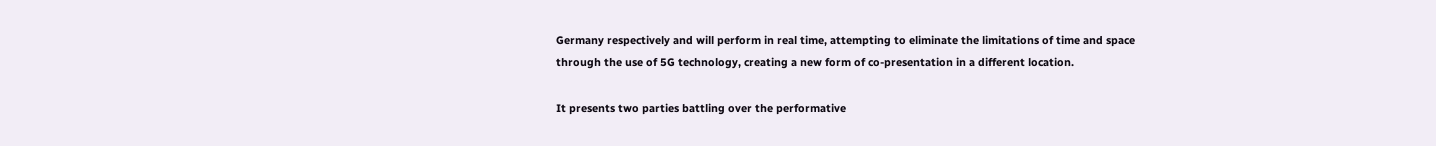Germany respectively and will perform in real time, attempting to eliminate the limitations of time and space through the use of 5G technology, creating a new form of co-presentation in a different location.

It presents two parties battling over the performative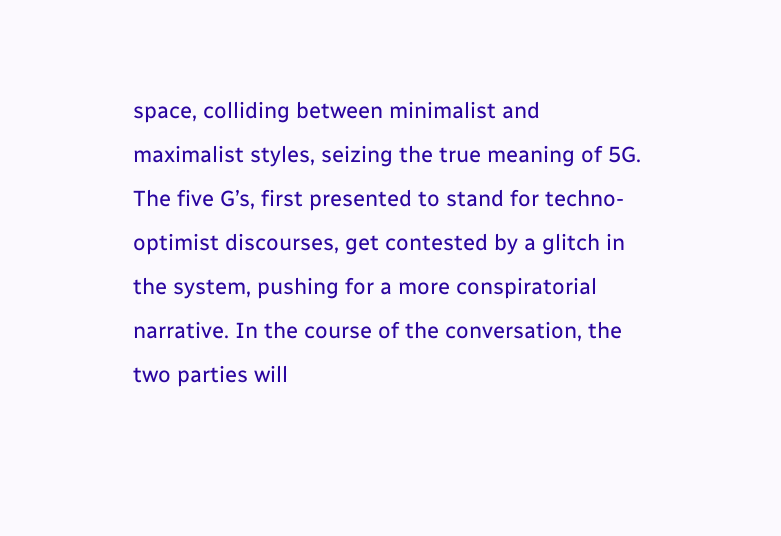space, colliding between minimalist and maximalist styles, seizing the true meaning of 5G. The five G’s, first presented to stand for techno-optimist discourses, get contested by a glitch in the system, pushing for a more conspiratorial narrative. In the course of the conversation, the two parties will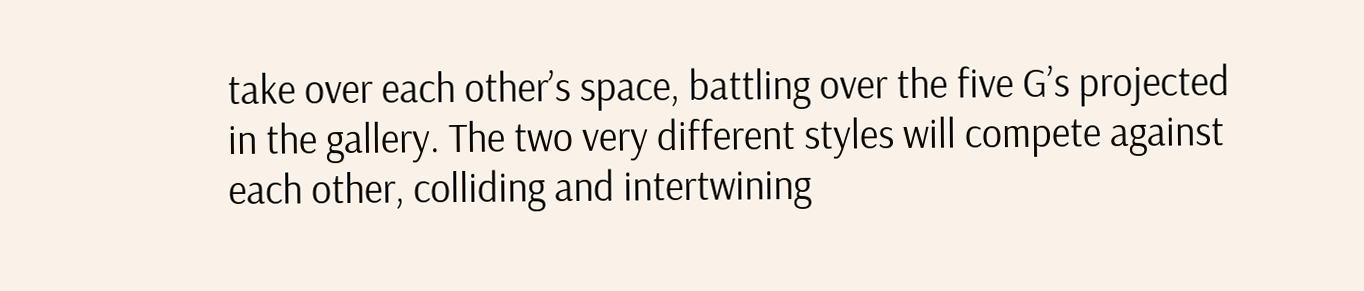take over each other’s space, battling over the five G’s projected in the gallery. The two very different styles will compete against each other, colliding and intertwining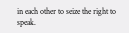in each other to seize the right to speak.